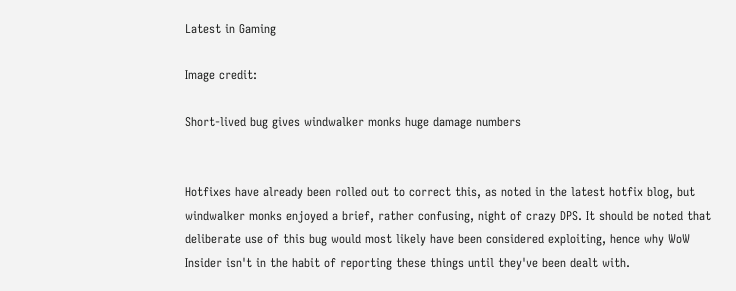Latest in Gaming

Image credit:

Short-lived bug gives windwalker monks huge damage numbers


Hotfixes have already been rolled out to correct this, as noted in the latest hotfix blog, but windwalker monks enjoyed a brief, rather confusing, night of crazy DPS. It should be noted that deliberate use of this bug would most likely have been considered exploiting, hence why WoW Insider isn't in the habit of reporting these things until they've been dealt with.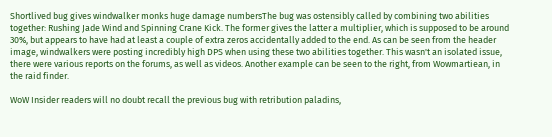Shortlived bug gives windwalker monks huge damage numbersThe bug was ostensibly called by combining two abilities together: Rushing Jade Wind and Spinning Crane Kick. The former gives the latter a multiplier, which is supposed to be around 30%, but appears to have had at least a couple of extra zeros accidentally added to the end. As can be seen from the header image, windwalkers were posting incredibly high DPS when using these two abilities together. This wasn't an isolated issue, there were various reports on the forums, as well as videos. Another example can be seen to the right, from Wowmartiean, in the raid finder.

WoW Insider readers will no doubt recall the previous bug with retribution paladins,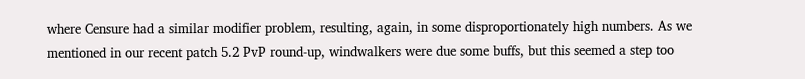where Censure had a similar modifier problem, resulting, again, in some disproportionately high numbers. As we mentioned in our recent patch 5.2 PvP round-up, windwalkers were due some buffs, but this seemed a step too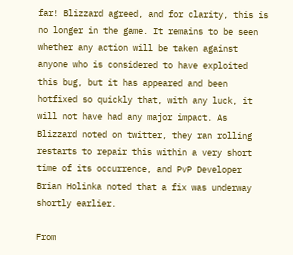far! Blizzard agreed, and for clarity, this is no longer in the game. It remains to be seen whether any action will be taken against anyone who is considered to have exploited this bug, but it has appeared and been hotfixed so quickly that, with any luck, it will not have had any major impact. As Blizzard noted on twitter, they ran rolling restarts to repair this within a very short time of its occurrence, and PvP Developer Brian Holinka noted that a fix was underway shortly earlier.

From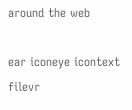around the web

ear iconeye icontext filevr